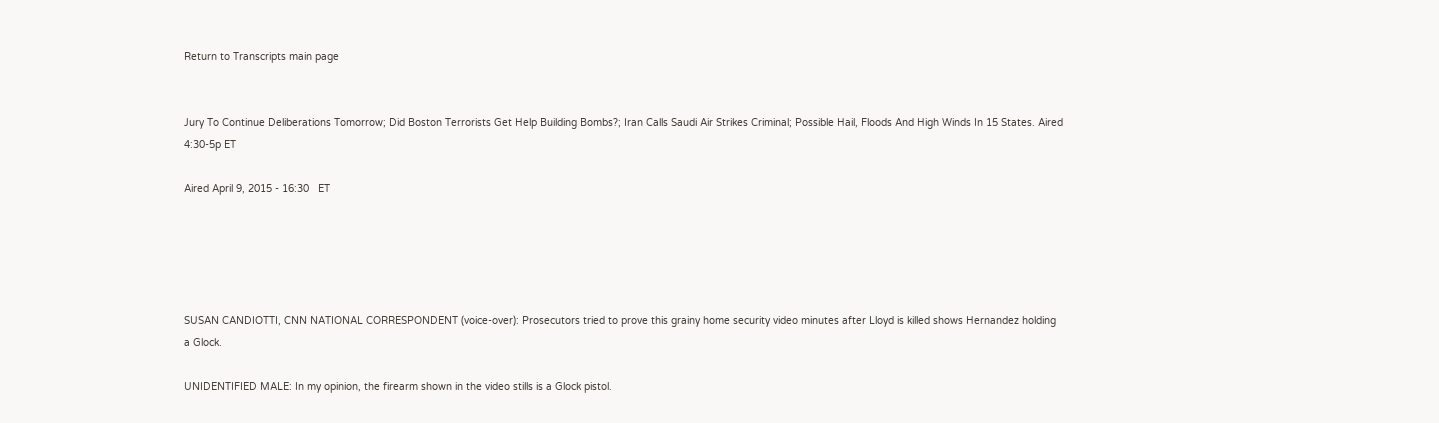Return to Transcripts main page


Jury To Continue Deliberations Tomorrow; Did Boston Terrorists Get Help Building Bombs?; Iran Calls Saudi Air Strikes Criminal; Possible Hail, Floods And High Winds In 15 States. Aired 4:30-5p ET

Aired April 9, 2015 - 16:30   ET





SUSAN CANDIOTTI, CNN NATIONAL CORRESPONDENT (voice-over): Prosecutors tried to prove this grainy home security video minutes after Lloyd is killed shows Hernandez holding a Glock.

UNIDENTIFIED MALE: In my opinion, the firearm shown in the video stills is a Glock pistol.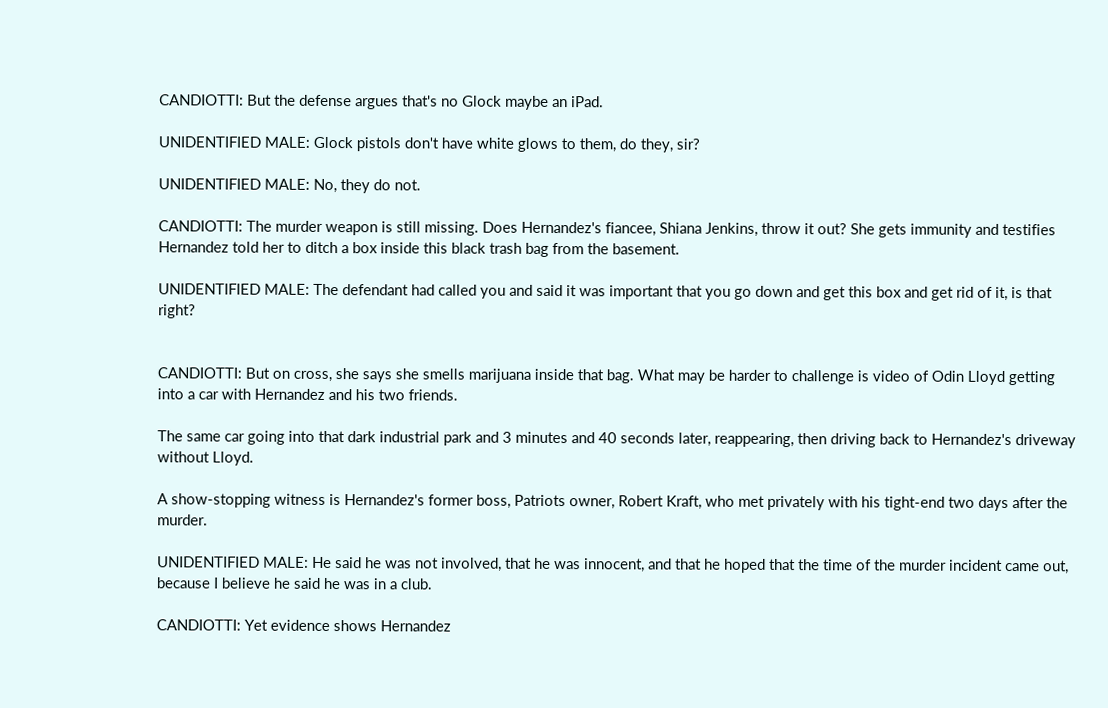CANDIOTTI: But the defense argues that's no Glock maybe an iPad.

UNIDENTIFIED MALE: Glock pistols don't have white glows to them, do they, sir?

UNIDENTIFIED MALE: No, they do not.

CANDIOTTI: The murder weapon is still missing. Does Hernandez's fiancee, Shiana Jenkins, throw it out? She gets immunity and testifies Hernandez told her to ditch a box inside this black trash bag from the basement.

UNIDENTIFIED MALE: The defendant had called you and said it was important that you go down and get this box and get rid of it, is that right?


CANDIOTTI: But on cross, she says she smells marijuana inside that bag. What may be harder to challenge is video of Odin Lloyd getting into a car with Hernandez and his two friends.

The same car going into that dark industrial park and 3 minutes and 40 seconds later, reappearing, then driving back to Hernandez's driveway without Lloyd.

A show-stopping witness is Hernandez's former boss, Patriots owner, Robert Kraft, who met privately with his tight-end two days after the murder.

UNIDENTIFIED MALE: He said he was not involved, that he was innocent, and that he hoped that the time of the murder incident came out, because I believe he said he was in a club.

CANDIOTTI: Yet evidence shows Hernandez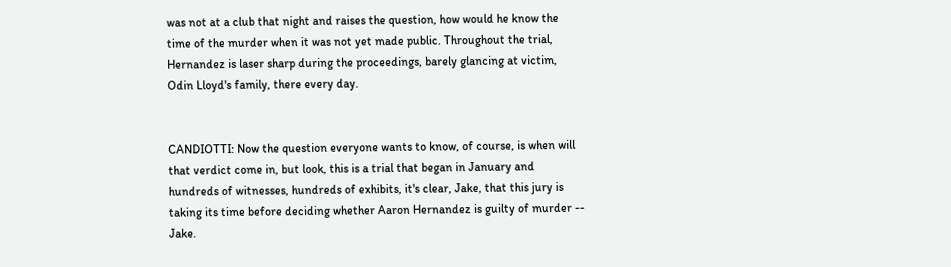was not at a club that night and raises the question, how would he know the time of the murder when it was not yet made public. Throughout the trial, Hernandez is laser sharp during the proceedings, barely glancing at victim, Odin Lloyd's family, there every day.


CANDIOTTI: Now the question everyone wants to know, of course, is when will that verdict come in, but look, this is a trial that began in January and hundreds of witnesses, hundreds of exhibits, it's clear, Jake, that this jury is taking its time before deciding whether Aaron Hernandez is guilty of murder -- Jake.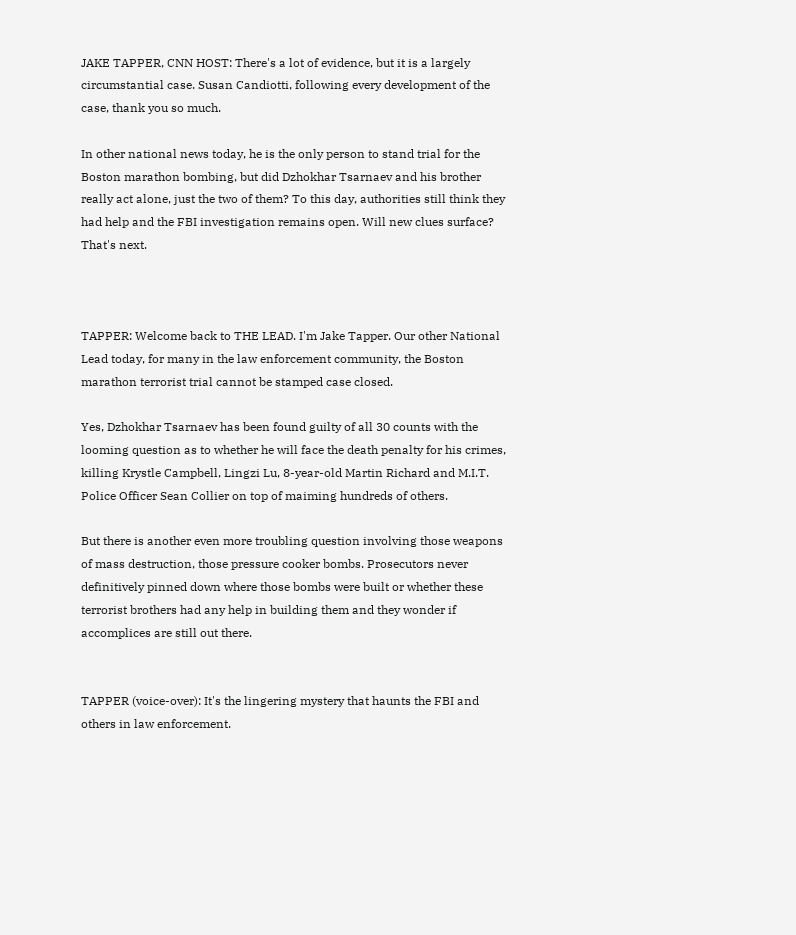JAKE TAPPER, CNN HOST: There's a lot of evidence, but it is a largely circumstantial case. Susan Candiotti, following every development of the case, thank you so much.

In other national news today, he is the only person to stand trial for the Boston marathon bombing, but did Dzhokhar Tsarnaev and his brother really act alone, just the two of them? To this day, authorities still think they had help and the FBI investigation remains open. Will new clues surface? That's next.



TAPPER: Welcome back to THE LEAD. I'm Jake Tapper. Our other National Lead today, for many in the law enforcement community, the Boston marathon terrorist trial cannot be stamped case closed.

Yes, Dzhokhar Tsarnaev has been found guilty of all 30 counts with the looming question as to whether he will face the death penalty for his crimes, killing Krystle Campbell, Lingzi Lu, 8-year-old Martin Richard and M.I.T. Police Officer Sean Collier on top of maiming hundreds of others.

But there is another even more troubling question involving those weapons of mass destruction, those pressure cooker bombs. Prosecutors never definitively pinned down where those bombs were built or whether these terrorist brothers had any help in building them and they wonder if accomplices are still out there.


TAPPER (voice-over): It's the lingering mystery that haunts the FBI and others in law enforcement.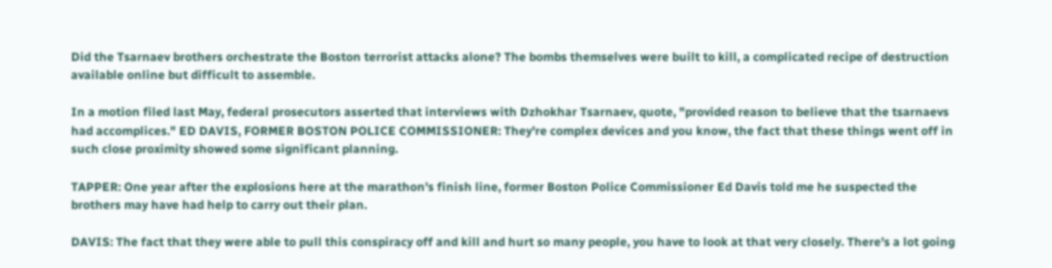Did the Tsarnaev brothers orchestrate the Boston terrorist attacks alone? The bombs themselves were built to kill, a complicated recipe of destruction available online but difficult to assemble.

In a motion filed last May, federal prosecutors asserted that interviews with Dzhokhar Tsarnaev, quote, "provided reason to believe that the tsarnaevs had accomplices." ED DAVIS, FORMER BOSTON POLICE COMMISSIONER: They're complex devices and you know, the fact that these things went off in such close proximity showed some significant planning.

TAPPER: One year after the explosions here at the marathon's finish line, former Boston Police Commissioner Ed Davis told me he suspected the brothers may have had help to carry out their plan.

DAVIS: The fact that they were able to pull this conspiracy off and kill and hurt so many people, you have to look at that very closely. There's a lot going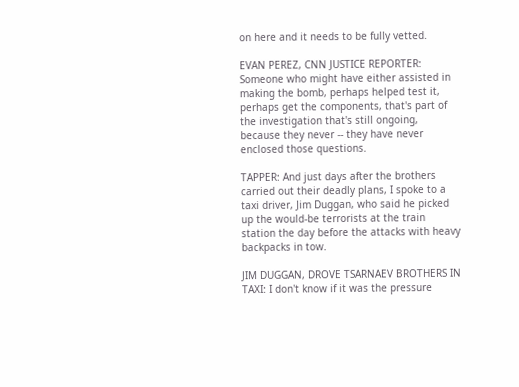on here and it needs to be fully vetted.

EVAN PEREZ, CNN JUSTICE REPORTER: Someone who might have either assisted in making the bomb, perhaps helped test it, perhaps get the components, that's part of the investigation that's still ongoing, because they never -- they have never enclosed those questions.

TAPPER: And just days after the brothers carried out their deadly plans, I spoke to a taxi driver, Jim Duggan, who said he picked up the would-be terrorists at the train station the day before the attacks with heavy backpacks in tow.

JIM DUGGAN, DROVE TSARNAEV BROTHERS IN TAXI: I don't know if it was the pressure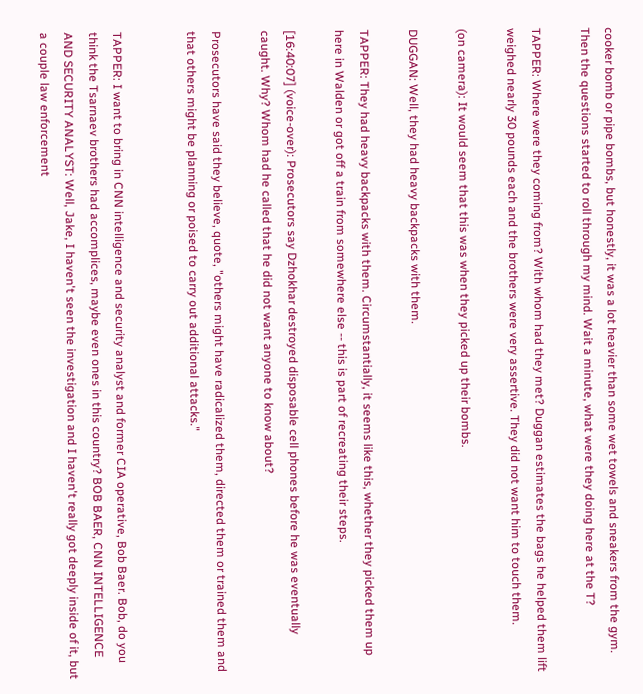cooker bomb or pipe bombs, but honestly, it was a lot heavier than some wet towels and sneakers from the gym. Then the questions started to roll through my mind. Wait a minute, what were they doing here at the T?

TAPPER: Where were they coming from? With whom had they met? Duggan estimates the bags he helped them lift weighed nearly 30 pounds each and the brothers were very assertive. They did not want him to touch them.

(on camera): It would seem that this was when they picked up their bombs.

DUGGAN: Well, they had heavy backpacks with them.

TAPPER: They had heavy backpacks with them. Circumstantially, it seems like this, whether they picked them up here in Walden or got off a train from somewhere else -- this is part of recreating their steps.

[16:40:07] (voice-over): Prosecutors say Dzhokhar destroyed disposable cell phones before he was eventually caught. Why? Whom had he called that he did not want anyone to know about?

Prosecutors have said they believe, quote, "others might have radicalized them, directed them or trained them and that others might be planning or poised to carry out additional attacks."


TAPPER: I want to bring in CNN intelligence and security analyst and former CIA operative, Bob Baer. Bob, do you think the Tsarnaev brothers had accomplices, maybe even ones in this country? BOB BAER, CNN INTELLIGENCE AND SECURITY ANALYST: Well, Jake, I haven't seen the investigation and I haven't really got deeply inside of it, but a couple law enforcement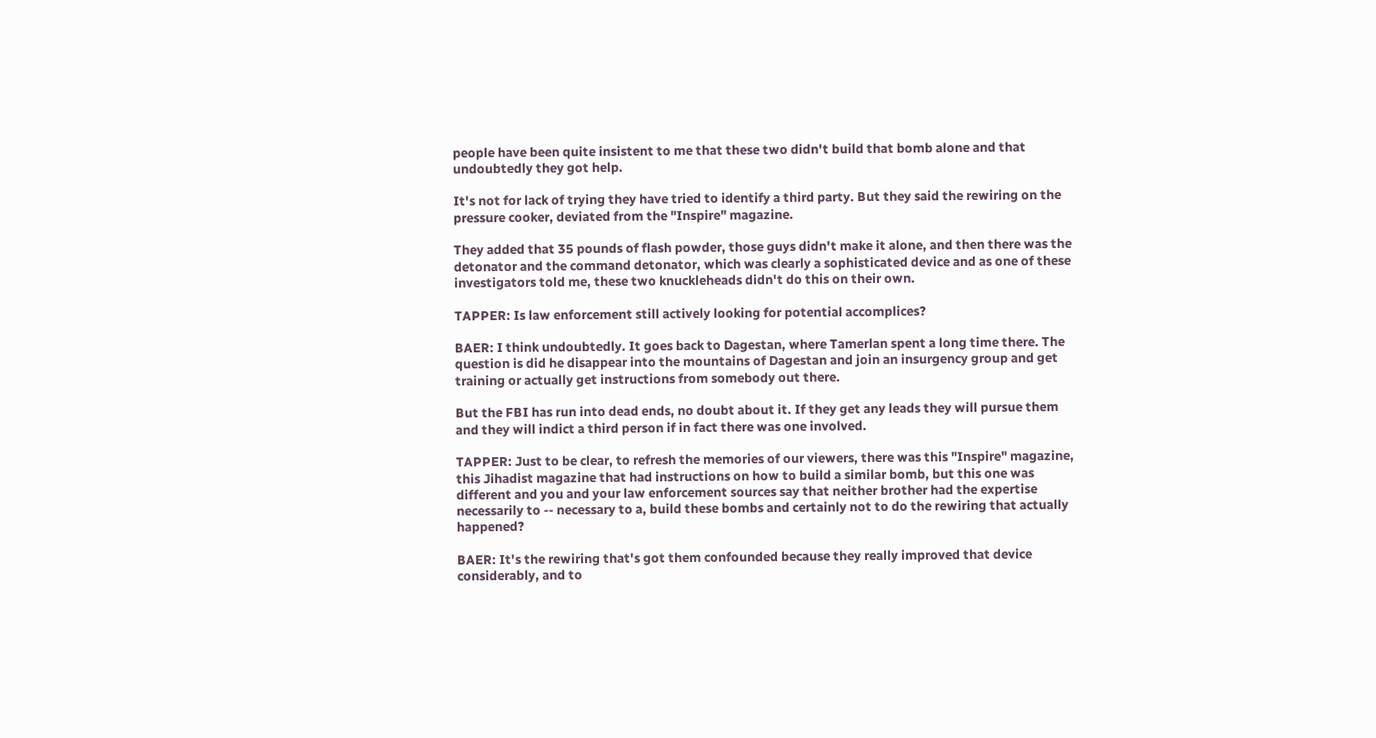people have been quite insistent to me that these two didn't build that bomb alone and that undoubtedly they got help.

It's not for lack of trying they have tried to identify a third party. But they said the rewiring on the pressure cooker, deviated from the "Inspire" magazine.

They added that 35 pounds of flash powder, those guys didn't make it alone, and then there was the detonator and the command detonator, which was clearly a sophisticated device and as one of these investigators told me, these two knuckleheads didn't do this on their own.

TAPPER: Is law enforcement still actively looking for potential accomplices?

BAER: I think undoubtedly. It goes back to Dagestan, where Tamerlan spent a long time there. The question is did he disappear into the mountains of Dagestan and join an insurgency group and get training or actually get instructions from somebody out there.

But the FBI has run into dead ends, no doubt about it. If they get any leads they will pursue them and they will indict a third person if in fact there was one involved.

TAPPER: Just to be clear, to refresh the memories of our viewers, there was this "Inspire" magazine, this Jihadist magazine that had instructions on how to build a similar bomb, but this one was different and you and your law enforcement sources say that neither brother had the expertise necessarily to -- necessary to a, build these bombs and certainly not to do the rewiring that actually happened?

BAER: It's the rewiring that's got them confounded because they really improved that device considerably, and to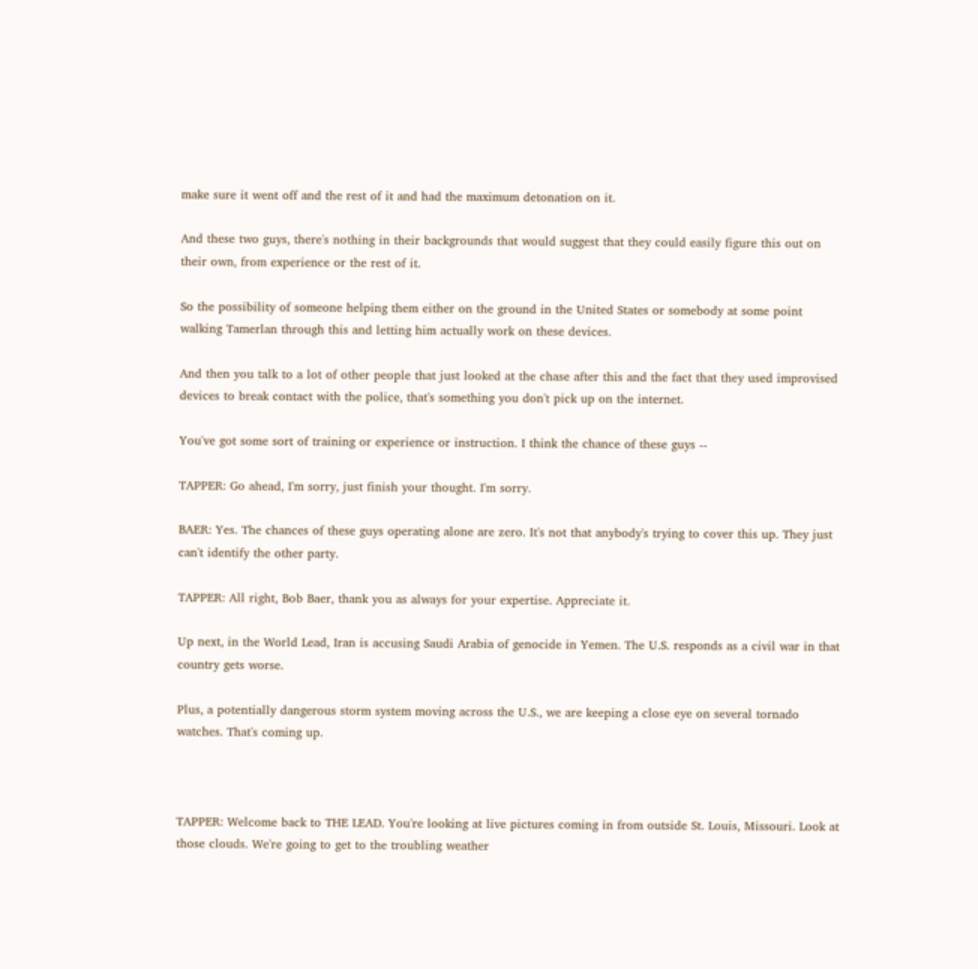make sure it went off and the rest of it and had the maximum detonation on it.

And these two guys, there's nothing in their backgrounds that would suggest that they could easily figure this out on their own, from experience or the rest of it.

So the possibility of someone helping them either on the ground in the United States or somebody at some point walking Tamerlan through this and letting him actually work on these devices.

And then you talk to a lot of other people that just looked at the chase after this and the fact that they used improvised devices to break contact with the police, that's something you don't pick up on the internet.

You've got some sort of training or experience or instruction. I think the chance of these guys --

TAPPER: Go ahead, I'm sorry, just finish your thought. I'm sorry.

BAER: Yes. The chances of these guys operating alone are zero. It's not that anybody's trying to cover this up. They just can't identify the other party.

TAPPER: All right, Bob Baer, thank you as always for your expertise. Appreciate it.

Up next, in the World Lead, Iran is accusing Saudi Arabia of genocide in Yemen. The U.S. responds as a civil war in that country gets worse.

Plus, a potentially dangerous storm system moving across the U.S., we are keeping a close eye on several tornado watches. That's coming up.



TAPPER: Welcome back to THE LEAD. You're looking at live pictures coming in from outside St. Louis, Missouri. Look at those clouds. We're going to get to the troubling weather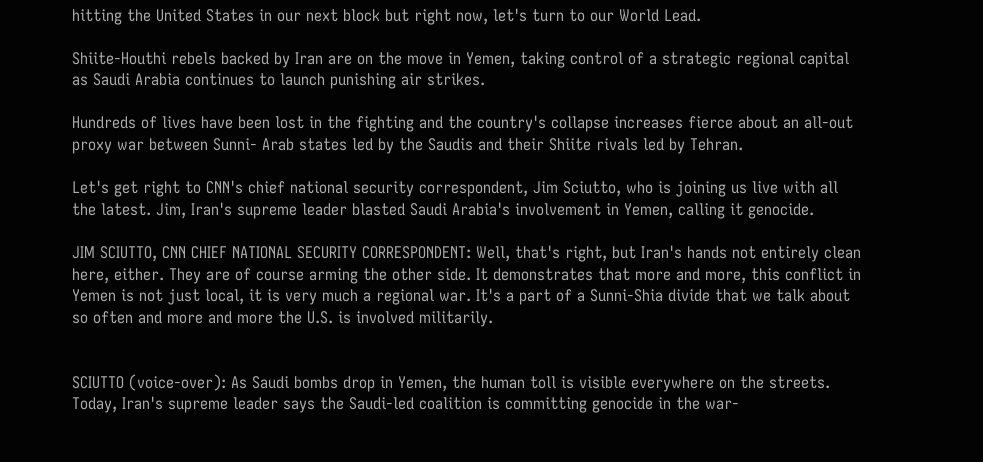hitting the United States in our next block but right now, let's turn to our World Lead.

Shiite-Houthi rebels backed by Iran are on the move in Yemen, taking control of a strategic regional capital as Saudi Arabia continues to launch punishing air strikes.

Hundreds of lives have been lost in the fighting and the country's collapse increases fierce about an all-out proxy war between Sunni- Arab states led by the Saudis and their Shiite rivals led by Tehran.

Let's get right to CNN's chief national security correspondent, Jim Sciutto, who is joining us live with all the latest. Jim, Iran's supreme leader blasted Saudi Arabia's involvement in Yemen, calling it genocide.

JIM SCIUTTO, CNN CHIEF NATIONAL SECURITY CORRESPONDENT: Well, that's right, but Iran's hands not entirely clean here, either. They are of course arming the other side. It demonstrates that more and more, this conflict in Yemen is not just local, it is very much a regional war. It's a part of a Sunni-Shia divide that we talk about so often and more and more the U.S. is involved militarily.


SCIUTTO (voice-over): As Saudi bombs drop in Yemen, the human toll is visible everywhere on the streets. Today, Iran's supreme leader says the Saudi-led coalition is committing genocide in the war-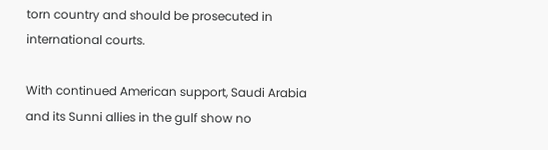torn country and should be prosecuted in international courts.

With continued American support, Saudi Arabia and its Sunni allies in the gulf show no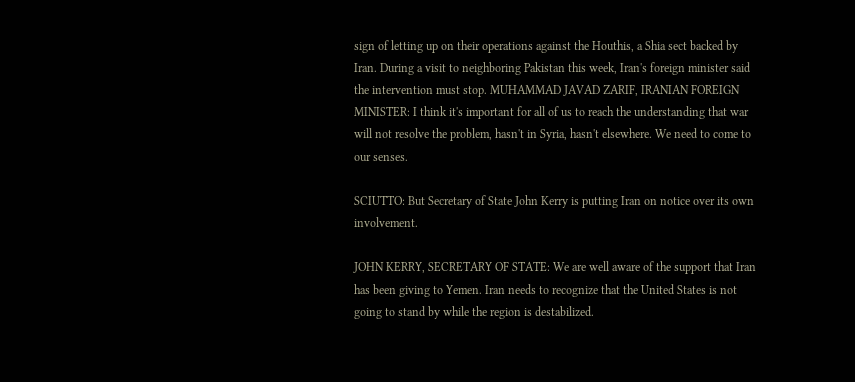sign of letting up on their operations against the Houthis, a Shia sect backed by Iran. During a visit to neighboring Pakistan this week, Iran's foreign minister said the intervention must stop. MUHAMMAD JAVAD ZARIF, IRANIAN FOREIGN MINISTER: I think it's important for all of us to reach the understanding that war will not resolve the problem, hasn't in Syria, hasn't elsewhere. We need to come to our senses.

SCIUTTO: But Secretary of State John Kerry is putting Iran on notice over its own involvement.

JOHN KERRY, SECRETARY OF STATE: We are well aware of the support that Iran has been giving to Yemen. Iran needs to recognize that the United States is not going to stand by while the region is destabilized.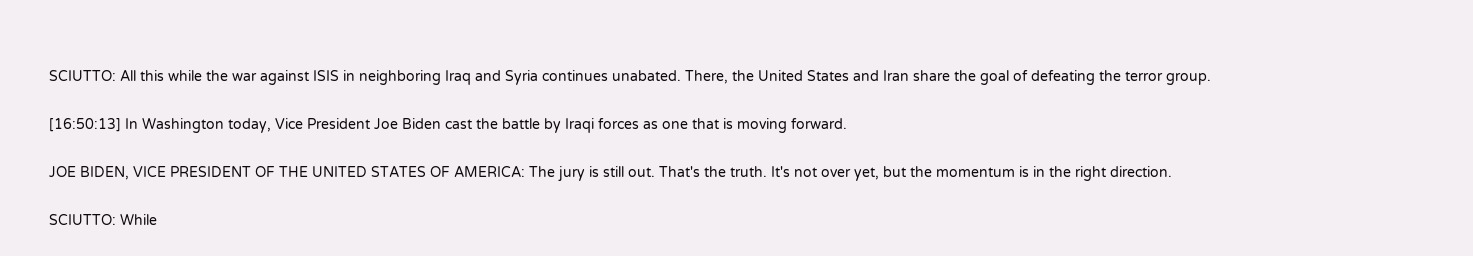SCIUTTO: All this while the war against ISIS in neighboring Iraq and Syria continues unabated. There, the United States and Iran share the goal of defeating the terror group.

[16:50:13] In Washington today, Vice President Joe Biden cast the battle by Iraqi forces as one that is moving forward.

JOE BIDEN, VICE PRESIDENT OF THE UNITED STATES OF AMERICA: The jury is still out. That's the truth. It's not over yet, but the momentum is in the right direction.

SCIUTTO: While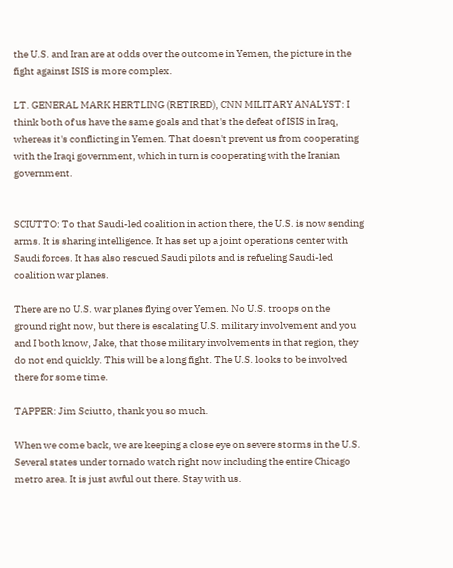the U.S. and Iran are at odds over the outcome in Yemen, the picture in the fight against ISIS is more complex.

LT. GENERAL MARK HERTLING (RETIRED), CNN MILITARY ANALYST: I think both of us have the same goals and that's the defeat of ISIS in Iraq, whereas it's conflicting in Yemen. That doesn't prevent us from cooperating with the Iraqi government, which in turn is cooperating with the Iranian government.


SCIUTTO: To that Saudi-led coalition in action there, the U.S. is now sending arms. It is sharing intelligence. It has set up a joint operations center with Saudi forces. It has also rescued Saudi pilots and is refueling Saudi-led coalition war planes.

There are no U.S. war planes flying over Yemen. No U.S. troops on the ground right now, but there is escalating U.S. military involvement and you and I both know, Jake, that those military involvements in that region, they do not end quickly. This will be a long fight. The U.S. looks to be involved there for some time.

TAPPER: Jim Sciutto, thank you so much.

When we come back, we are keeping a close eye on severe storms in the U.S. Several states under tornado watch right now including the entire Chicago metro area. It is just awful out there. Stay with us.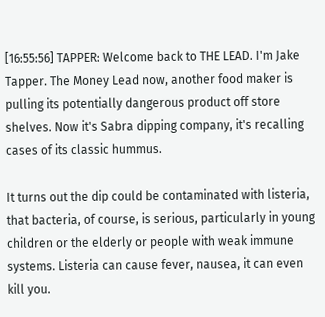[16:55:56] TAPPER: Welcome back to THE LEAD. I'm Jake Tapper. The Money Lead now, another food maker is pulling its potentially dangerous product off store shelves. Now it's Sabra dipping company, it's recalling cases of its classic hummus.

It turns out the dip could be contaminated with listeria, that bacteria, of course, is serious, particularly in young children or the elderly or people with weak immune systems. Listeria can cause fever, nausea, it can even kill you.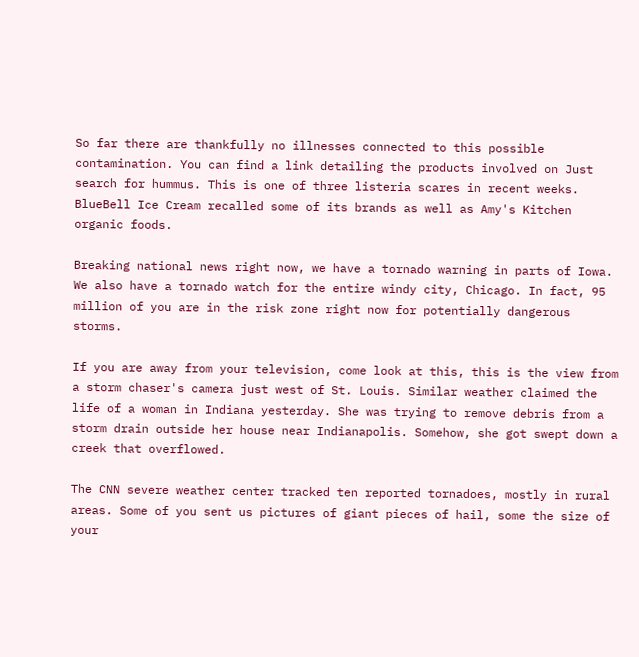So far there are thankfully no illnesses connected to this possible contamination. You can find a link detailing the products involved on Just search for hummus. This is one of three listeria scares in recent weeks. BlueBell Ice Cream recalled some of its brands as well as Amy's Kitchen organic foods.

Breaking national news right now, we have a tornado warning in parts of Iowa. We also have a tornado watch for the entire windy city, Chicago. In fact, 95 million of you are in the risk zone right now for potentially dangerous storms.

If you are away from your television, come look at this, this is the view from a storm chaser's camera just west of St. Louis. Similar weather claimed the life of a woman in Indiana yesterday. She was trying to remove debris from a storm drain outside her house near Indianapolis. Somehow, she got swept down a creek that overflowed.

The CNN severe weather center tracked ten reported tornadoes, mostly in rural areas. Some of you sent us pictures of giant pieces of hail, some the size of your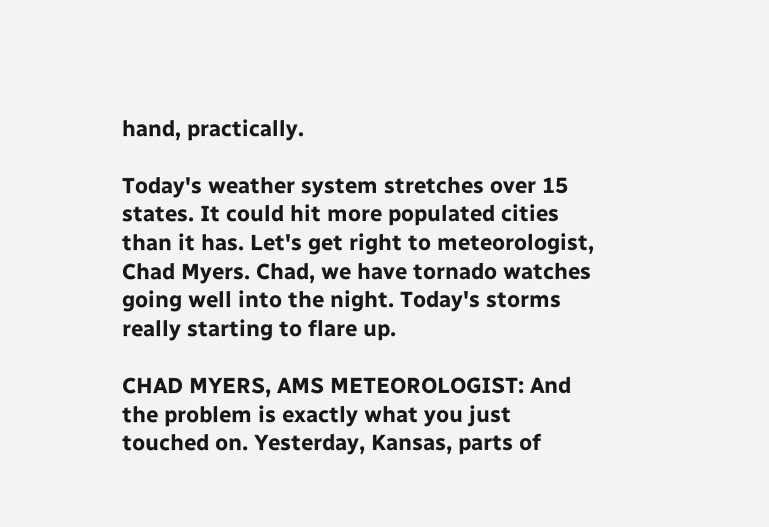hand, practically.

Today's weather system stretches over 15 states. It could hit more populated cities than it has. Let's get right to meteorologist, Chad Myers. Chad, we have tornado watches going well into the night. Today's storms really starting to flare up.

CHAD MYERS, AMS METEOROLOGIST: And the problem is exactly what you just touched on. Yesterday, Kansas, parts of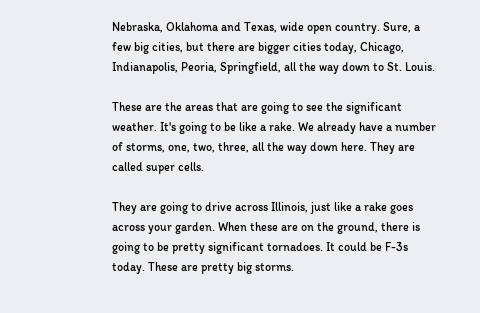Nebraska, Oklahoma and Texas, wide open country. Sure, a few big cities, but there are bigger cities today, Chicago, Indianapolis, Peoria, Springfield, all the way down to St. Louis.

These are the areas that are going to see the significant weather. It's going to be like a rake. We already have a number of storms, one, two, three, all the way down here. They are called super cells.

They are going to drive across Illinois, just like a rake goes across your garden. When these are on the ground, there is going to be pretty significant tornadoes. It could be F-3s today. These are pretty big storms.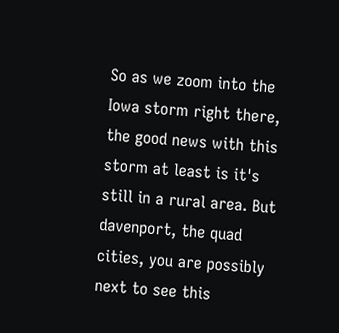So as we zoom into the Iowa storm right there, the good news with this storm at least is it's still in a rural area. But davenport, the quad cities, you are possibly next to see this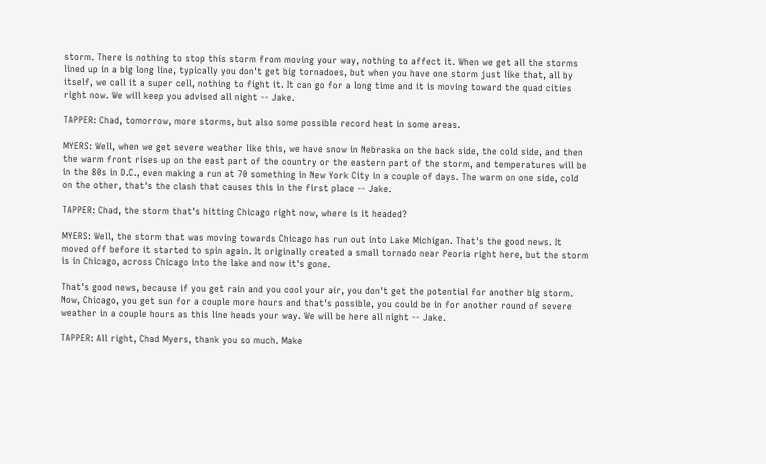storm. There is nothing to stop this storm from moving your way, nothing to affect it. When we get all the storms lined up in a big long line, typically you don't get big tornadoes, but when you have one storm just like that, all by itself, we call it a super cell, nothing to fight it. It can go for a long time and it is moving toward the quad cities right now. We will keep you advised all night -- Jake.

TAPPER: Chad, tomorrow, more storms, but also some possible record heat in some areas.

MYERS: Well, when we get severe weather like this, we have snow in Nebraska on the back side, the cold side, and then the warm front rises up on the east part of the country or the eastern part of the storm, and temperatures will be in the 80s in D.C., even making a run at 70 something in New York City in a couple of days. The warm on one side, cold on the other, that's the clash that causes this in the first place -- Jake.

TAPPER: Chad, the storm that's hitting Chicago right now, where is it headed?

MYERS: Well, the storm that was moving towards Chicago has run out into Lake Michigan. That's the good news. It moved off before it started to spin again. It originally created a small tornado near Peoria right here, but the storm is in Chicago, across Chicago into the lake and now it's gone.

That's good news, because if you get rain and you cool your air, you don't get the potential for another big storm. Now, Chicago, you get sun for a couple more hours and that's possible, you could be in for another round of severe weather in a couple hours as this line heads your way. We will be here all night -- Jake.

TAPPER: All right, Chad Myers, thank you so much. Make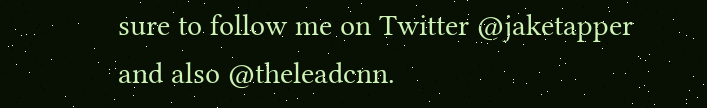sure to follow me on Twitter @jaketapper and also @theleadcnn.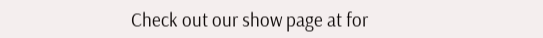Check out our show page at for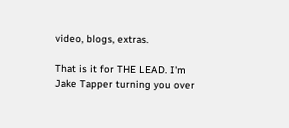video, blogs, extras.

That is it for THE LEAD. I'm Jake Tapper turning you over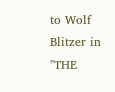to Wolf Blitzer in "THE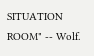SITUATION ROOM" -- Wolf.